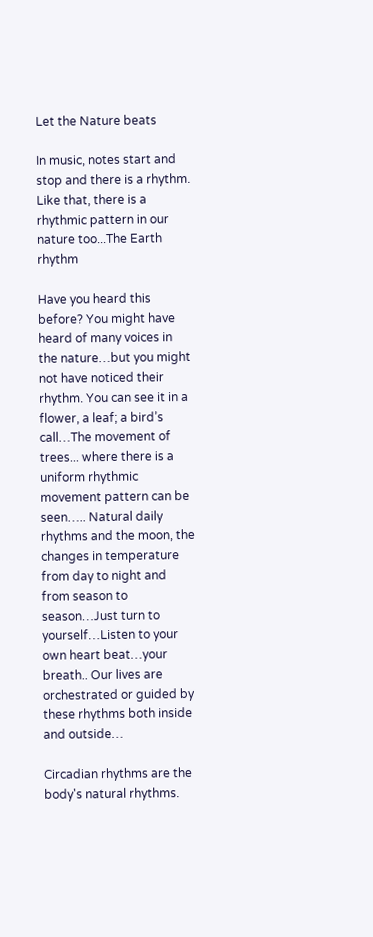Let the Nature beats

In music, notes start and stop and there is a rhythm. Like that, there is a rhythmic pattern in our nature too...The Earth rhythm

Have you heard this before? You might have heard of many voices in the nature…but you might not have noticed their rhythm. You can see it in a flower, a leaf; a bird’s call…The movement of trees... where there is a uniform rhythmic movement pattern can be seen….. Natural daily rhythms and the moon, the changes in temperature from day to night and from season to season…Just turn to yourself…Listen to your own heart beat…your breath.. Our lives are orchestrated or guided by these rhythms both inside and outside…

Circadian rhythms are the body's natural rhythms.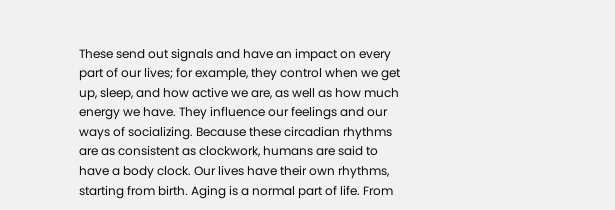These send out signals and have an impact on every part of our lives; for example, they control when we get up, sleep, and how active we are, as well as how much energy we have. They influence our feelings and our ways of socializing. Because these circadian rhythms are as consistent as clockwork, humans are said to have a body clock. Our lives have their own rhythms, starting from birth. Aging is a normal part of life. From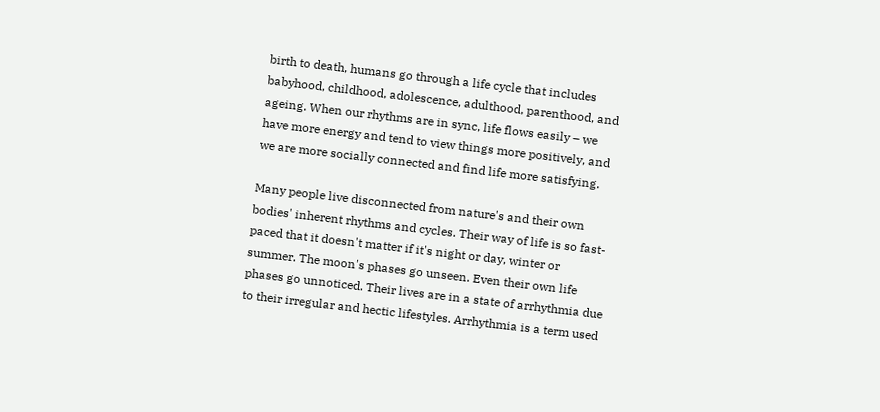birth to death, humans go through a life cycle that includes babyhood, childhood, adolescence, adulthood, parenthood, and ageing. When our rhythms are in sync, life flows easily – we have more energy and tend to view things more positively, and we are more socially connected and find life more satisfying.

Many people live disconnected from nature's and their own bodies' inherent rhythms and cycles. Their way of life is so fast-paced that it doesn't matter if it's night or day, winter or summer. The moon's phases go unseen. Even their own life phases go unnoticed. Their lives are in a state of arrhythmia due to their irregular and hectic lifestyles. Arrhythmia is a term used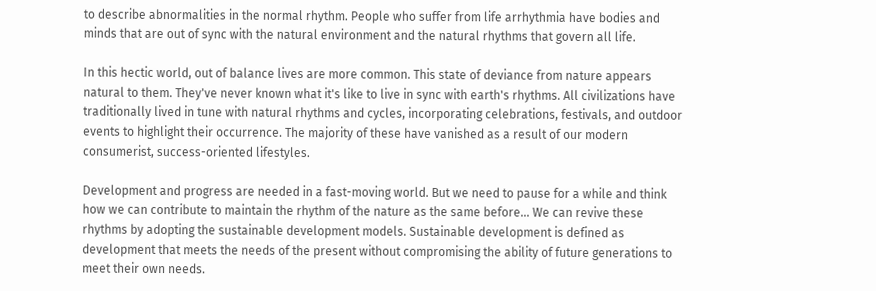to describe abnormalities in the normal rhythm. People who suffer from life arrhythmia have bodies and minds that are out of sync with the natural environment and the natural rhythms that govern all life.

In this hectic world, out of balance lives are more common. This state of deviance from nature appears natural to them. They've never known what it's like to live in sync with earth's rhythms. All civilizations have traditionally lived in tune with natural rhythms and cycles, incorporating celebrations, festivals, and outdoor events to highlight their occurrence. The majority of these have vanished as a result of our modern consumerist, success-oriented lifestyles.

Development and progress are needed in a fast-moving world. But we need to pause for a while and think how we can contribute to maintain the rhythm of the nature as the same before... We can revive these rhythms by adopting the sustainable development models. Sustainable development is defined as development that meets the needs of the present without compromising the ability of future generations to meet their own needs.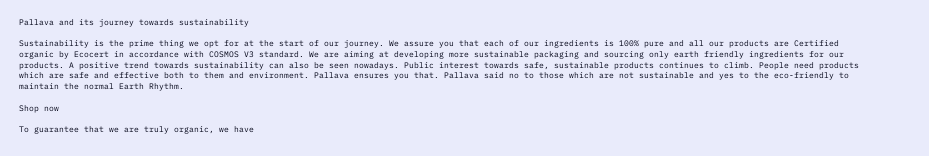Pallava and its journey towards sustainability

Sustainability is the prime thing we opt for at the start of our journey. We assure you that each of our ingredients is 100% pure and all our products are Certified organic by Ecocert in accordance with COSMOS V3 standard. We are aiming at developing more sustainable packaging and sourcing only earth friendly ingredients for our products. A positive trend towards sustainability can also be seen nowadays. Public interest towards safe, sustainable products continues to climb. People need products which are safe and effective both to them and environment. Pallava ensures you that. Pallava said no to those which are not sustainable and yes to the eco-friendly to maintain the normal Earth Rhythm.

Shop now

To guarantee that we are truly organic, we have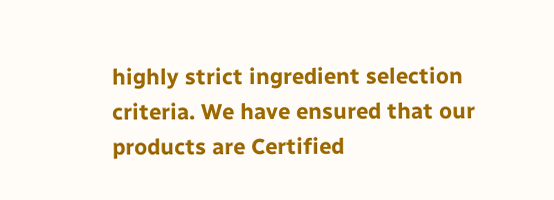highly strict ingredient selection criteria. We have ensured that our products are Certified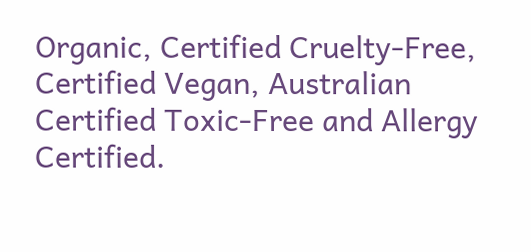Organic, Certified Cruelty-Free, Certified Vegan, Australian Certified Toxic-Free and Allergy Certified.